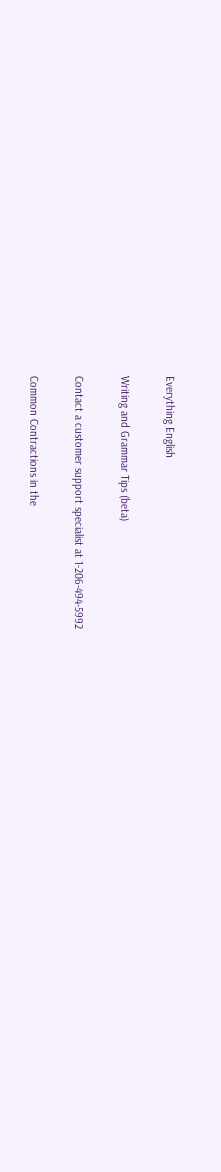Everything English

Writing and Grammar Tips (beta)

Contact a customer support specialist at 1-206-494-5992

Common Contractions in the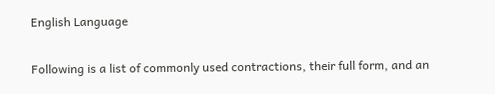English Language

Following is a list of commonly used contractions, their full form, and an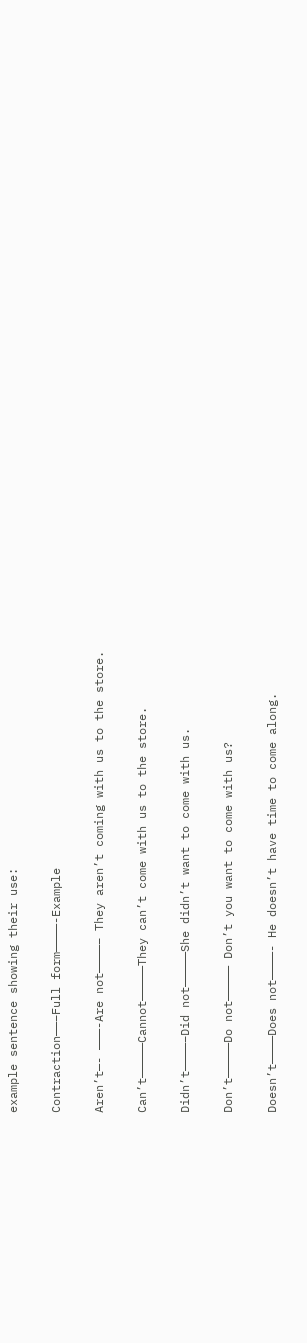example sentence showing their use:

Contraction——–Full form————-Example

Aren’t—- ———-Are not————– They aren’t coming with us to the store.

Can’t—————Cannot—————They can’t come with us to the store.

Didn’t————–Did not—————She didn’t want to come with us.

Don’t—————Do not————— Don’t you want to come with us?

Doesn’t————Does not————- He doesn’t have time to come along.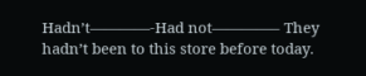Hadn’t————-Had not————– They hadn’t been to this store before today.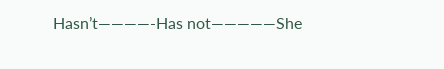Hasn’t————-Has not—————She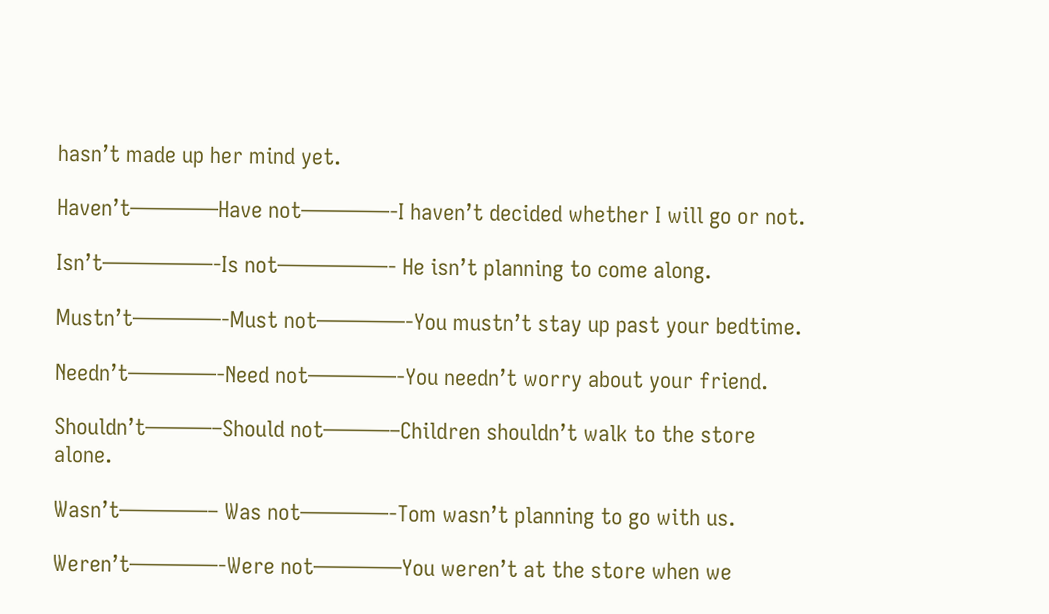hasn’t made up her mind yet.

Haven’t————Have not————-I haven’t decided whether I will go or not.

Isn’t—————-Is not—————- He isn’t planning to come along.

Mustn’t————-Must not————-You mustn’t stay up past your bedtime.

Needn’t————-Need not————-You needn’t worry about your friend.

Shouldn’t———–Should not———–Children shouldn’t walk to the store alone.

Wasn’t————– Was not————-Tom wasn’t planning to go with us.

Weren’t————-Were not————You weren’t at the store when we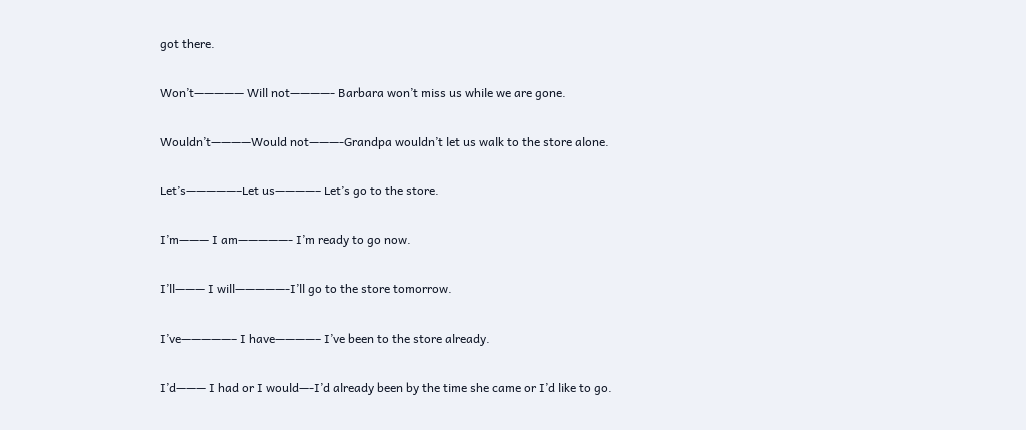got there.

Won’t————— Will not————- Barbara won’t miss us while we are gone.

Wouldn’t————Would not———-Grandpa wouldn’t let us walk to the store alone.

Let’s—————–Let us————– Let’s go to the store.

I’m——— I am—————- I’m ready to go now.

I’ll——— I will—————-I’ll go to the store tomorrow.

I’ve—————– I have————– I’ve been to the store already.

I’d——— I had or I would—-I’d already been by the time she came or I’d like to go.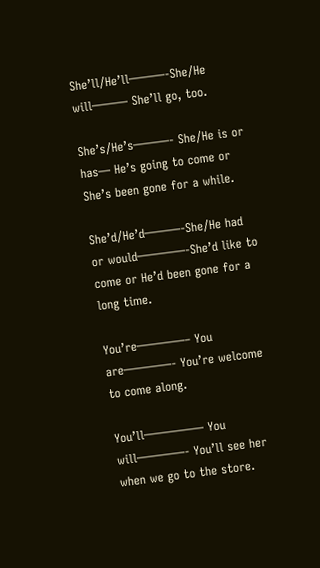She’ll/He’ll———-She/He will——— She’ll go, too.

She’s/He’s———- She/He is or has— He’s going to come or She’s been gone for a while.

She’d/He’d———-She/He had or would————-She’d like to come or He’d been gone for a long time.

You’re————– You are————- You’re welcome to come along.

You’ll————— You will————- You’ll see her when we go to the store.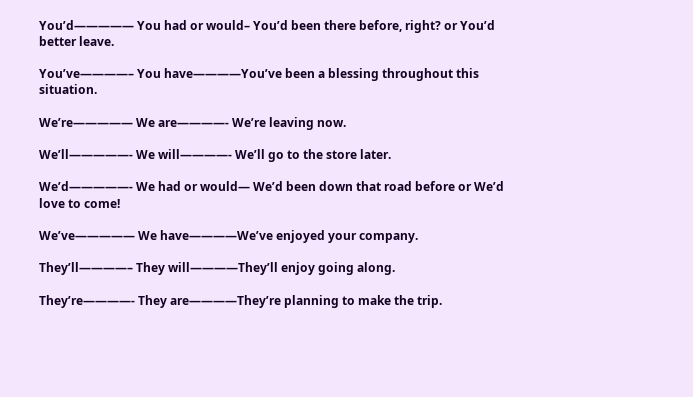You’d————— You had or would– You’d been there before, right? or You’d better leave.

You’ve————– You have————You’ve been a blessing throughout this situation.

We’re————— We are————- We’re leaving now.

We’ll—————- We will————- We’ll go to the store later.

We’d—————- We had or would— We’d been down that road before or We’d love to come!

We’ve————— We have————We’ve enjoyed your company.

They’ll————– They will————They’ll enjoy going along.

They’re————- They are————They’re planning to make the trip.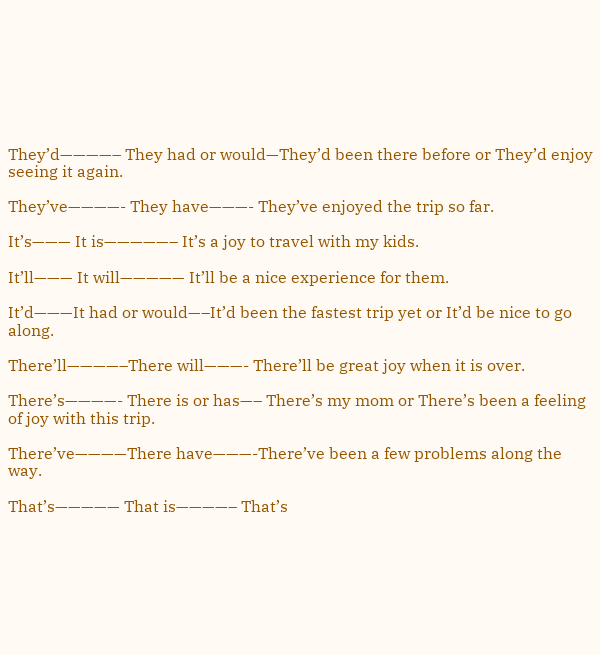They’d————– They had or would—They’d been there before or They’d enjoy seeing it again.

They’ve————- They have———- They’ve enjoyed the trip so far.

It’s——— It is—————– It’s a joy to travel with my kids.

It’ll——— It will————— It’ll be a nice experience for them.

It’d———It had or would—–It’d been the fastest trip yet or It’d be nice to go along.

There’ll————–There will———- There’ll be great joy when it is over.

There’s————- There is or has—– There’s my mom or There’s been a feeling of joy with this trip.

There’ve————There have———-There’ve been a few problems along the way.

That’s————— That is————– That’s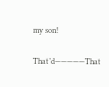my son!

That’d—————That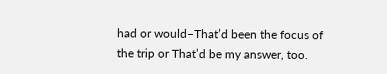had or would–That’d been the focus of the trip or That’d be my answer, too.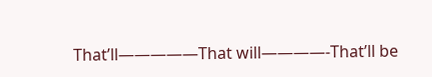That’ll—————That will————-That’ll be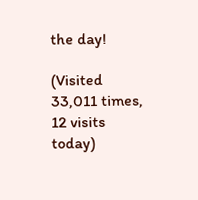the day!

(Visited 33,011 times, 12 visits today)